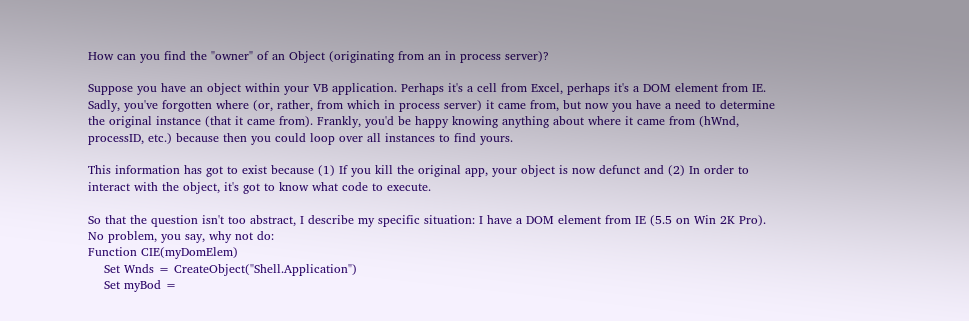How can you find the "owner" of an Object (originating from an in process server)?

Suppose you have an object within your VB application. Perhaps it's a cell from Excel, perhaps it's a DOM element from IE. Sadly, you've forgotten where (or, rather, from which in process server) it came from, but now you have a need to determine the original instance (that it came from). Frankly, you'd be happy knowing anything about where it came from (hWnd, processID, etc.) because then you could loop over all instances to find yours.

This information has got to exist because (1) If you kill the original app, your object is now defunct and (2) In order to interact with the object, it's got to know what code to execute.

So that the question isn't too abstract, I describe my specific situation: I have a DOM element from IE (5.5 on Win 2K Pro). No problem, you say, why not do:
Function CIE(myDomElem)
    Set Wnds = CreateObject("Shell.Application")
    Set myBod =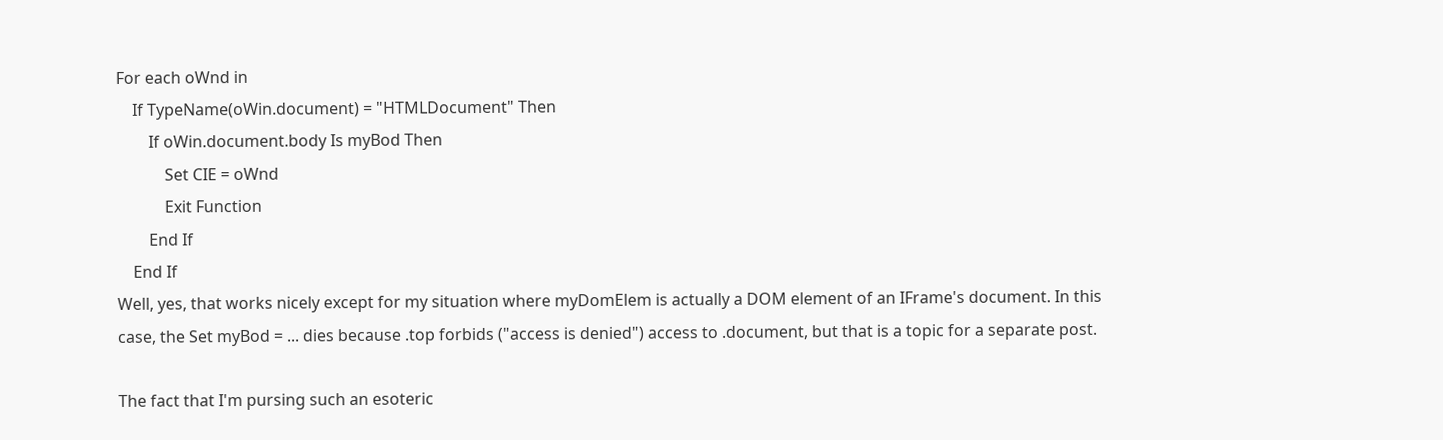For each oWnd in
    If TypeName(oWin.document) = "HTMLDocument" Then
        If oWin.document.body Is myBod Then
            Set CIE = oWnd
            Exit Function
        End If
    End If
Well, yes, that works nicely except for my situation where myDomElem is actually a DOM element of an IFrame's document. In this case, the Set myBod = ... dies because .top forbids ("access is denied") access to .document, but that is a topic for a separate post.

The fact that I'm pursing such an esoteric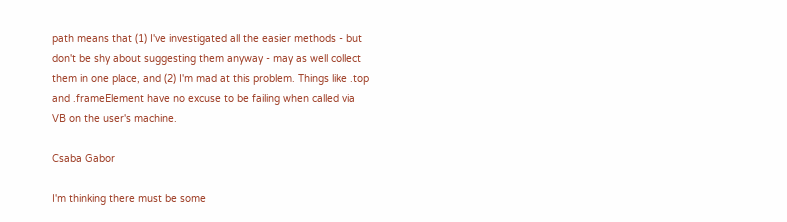path means that (1) I've investigated all the easier methods - but don't be shy about suggesting them anyway - may as well collect them in one place, and (2) I'm mad at this problem. Things like .top and .frameElement have no excuse to be failing when called via VB on the user's machine.

Csaba Gabor

I'm thinking there must be some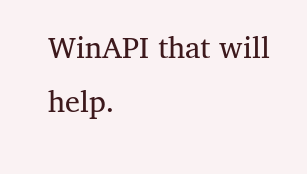WinAPI that will help.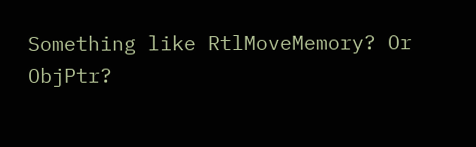Something like RtlMoveMemory? Or ObjPtr?